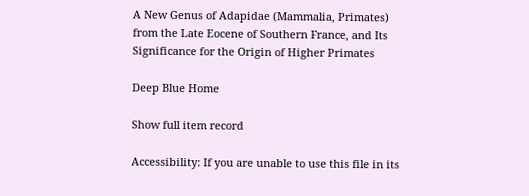A New Genus of Adapidae (Mammalia, Primates) from the Late Eocene of Southern France, and Its Significance for the Origin of Higher Primates

Deep Blue Home

Show full item record

Accessibility: If you are unable to use this file in its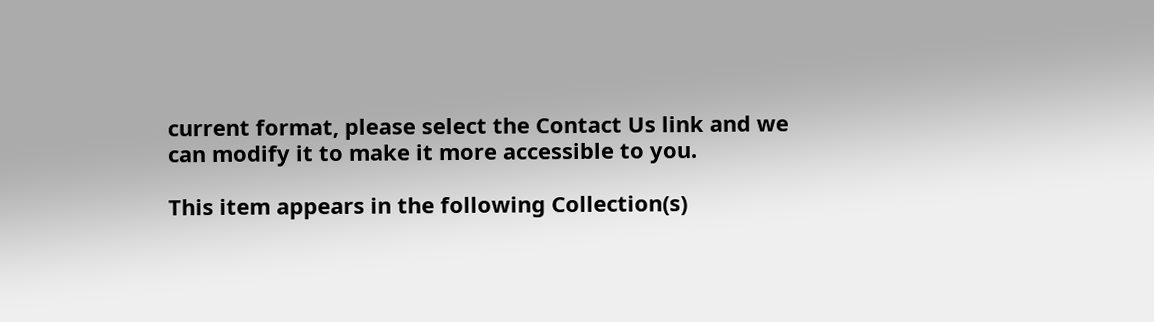current format, please select the Contact Us link and we can modify it to make it more accessible to you.

This item appears in the following Collection(s)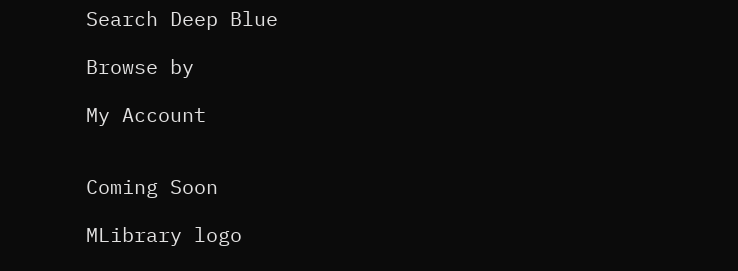Search Deep Blue

Browse by

My Account


Coming Soon

MLibrary logo